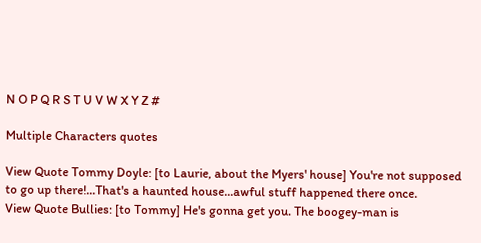N O P Q R S T U V W X Y Z #

Multiple Characters quotes

View Quote Tommy Doyle: [to Laurie, about the Myers' house] You're not supposed to go up there!...That's a haunted house...awful stuff happened there once.
View Quote Bullies: [to Tommy] He's gonna get you. The boogey-man is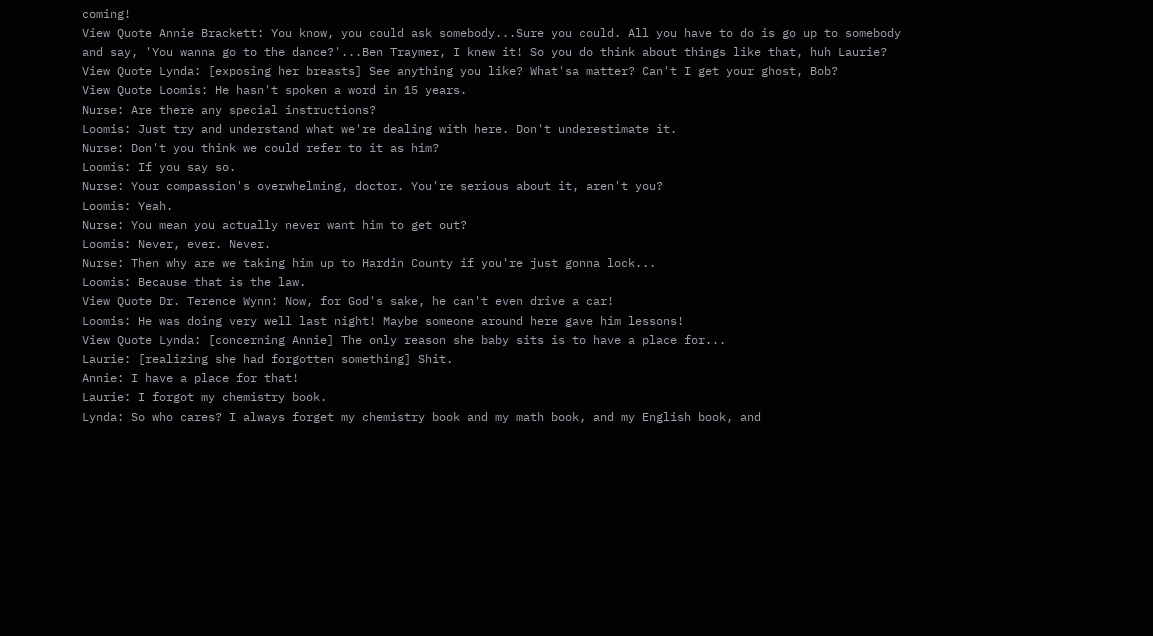coming!
View Quote Annie Brackett: You know, you could ask somebody...Sure you could. All you have to do is go up to somebody and say, 'You wanna go to the dance?'...Ben Traymer, I knew it! So you do think about things like that, huh Laurie?
View Quote Lynda: [exposing her breasts] See anything you like? What'sa matter? Can't I get your ghost, Bob?
View Quote Loomis: He hasn't spoken a word in 15 years.
Nurse: Are there any special instructions?
Loomis: Just try and understand what we're dealing with here. Don't underestimate it.
Nurse: Don't you think we could refer to it as him?
Loomis: If you say so.
Nurse: Your compassion's overwhelming, doctor. You're serious about it, aren't you?
Loomis: Yeah.
Nurse: You mean you actually never want him to get out?
Loomis: Never, ever. Never.
Nurse: Then why are we taking him up to Hardin County if you're just gonna lock...
Loomis: Because that is the law.
View Quote Dr. Terence Wynn: Now, for God's sake, he can't even drive a car!
Loomis: He was doing very well last night! Maybe someone around here gave him lessons!
View Quote Lynda: [concerning Annie] The only reason she baby sits is to have a place for...
Laurie: [realizing she had forgotten something] Shit.
Annie: I have a place for that!
Laurie: I forgot my chemistry book.
Lynda: So who cares? I always forget my chemistry book and my math book, and my English book, and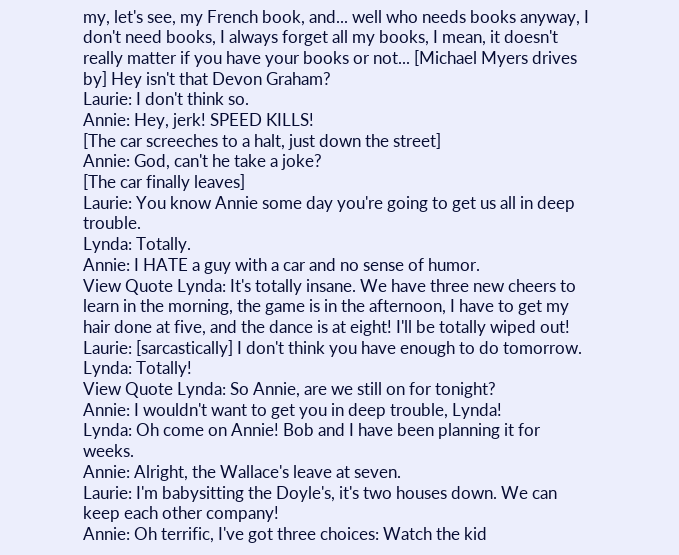my, let's see, my French book, and... well who needs books anyway, I don't need books, I always forget all my books, I mean, it doesn't really matter if you have your books or not... [Michael Myers drives by] Hey isn't that Devon Graham?
Laurie: I don't think so.
Annie: Hey, jerk! SPEED KILLS!
[The car screeches to a halt, just down the street]
Annie: God, can't he take a joke?
[The car finally leaves]
Laurie: You know Annie some day you're going to get us all in deep trouble.
Lynda: Totally.
Annie: I HATE a guy with a car and no sense of humor.
View Quote Lynda: It's totally insane. We have three new cheers to learn in the morning, the game is in the afternoon, I have to get my hair done at five, and the dance is at eight! I'll be totally wiped out!
Laurie: [sarcastically] I don't think you have enough to do tomorrow.
Lynda: Totally!
View Quote Lynda: So Annie, are we still on for tonight?
Annie: I wouldn't want to get you in deep trouble, Lynda!
Lynda: Oh come on Annie! Bob and I have been planning it for weeks.
Annie: Alright, the Wallace's leave at seven.
Laurie: I'm babysitting the Doyle's, it's two houses down. We can keep each other company!
Annie: Oh terrific, I've got three choices: Watch the kid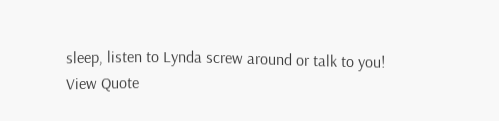sleep, listen to Lynda screw around or talk to you!
View Quote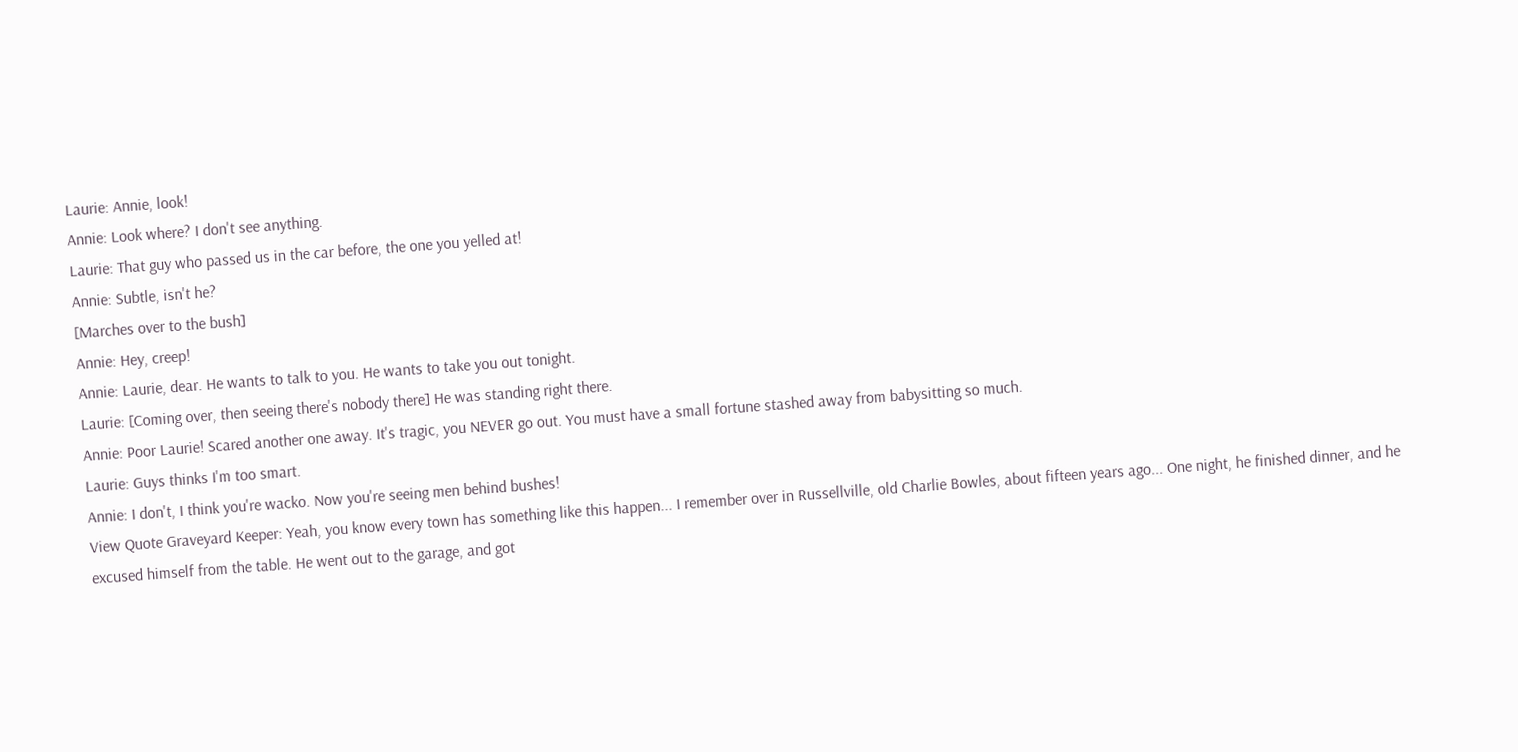Laurie: Annie, look!
Annie: Look where? I don't see anything.
Laurie: That guy who passed us in the car before, the one you yelled at!
Annie: Subtle, isn't he?
[Marches over to the bush]
Annie: Hey, creep!
Annie: Laurie, dear. He wants to talk to you. He wants to take you out tonight.
Laurie: [Coming over, then seeing there's nobody there] He was standing right there.
Annie: Poor Laurie! Scared another one away. It's tragic, you NEVER go out. You must have a small fortune stashed away from babysitting so much.
Laurie: Guys thinks I'm too smart.
Annie: I don't, I think you're wacko. Now you're seeing men behind bushes!
View Quote Graveyard Keeper: Yeah, you know every town has something like this happen... I remember over in Russellville, old Charlie Bowles, about fifteen years ago... One night, he finished dinner, and he excused himself from the table. He went out to the garage, and got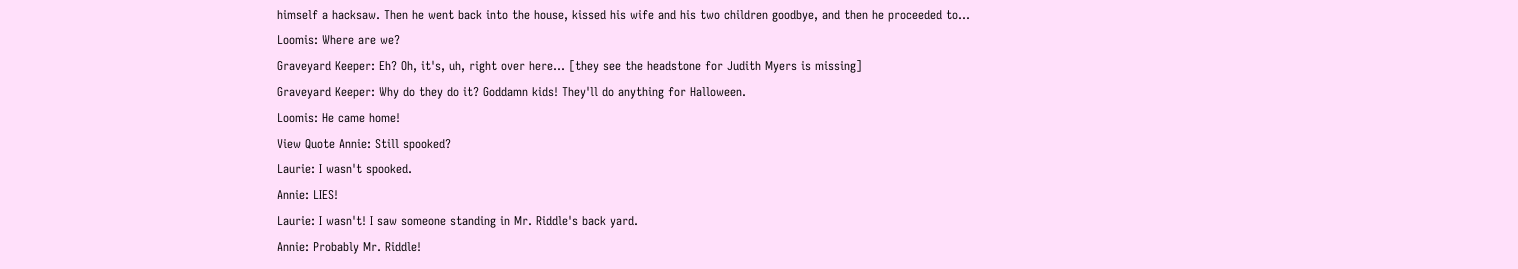himself a hacksaw. Then he went back into the house, kissed his wife and his two children goodbye, and then he proceeded to...
Loomis: Where are we?
Graveyard Keeper: Eh? Oh, it's, uh, right over here... [they see the headstone for Judith Myers is missing]
Graveyard Keeper: Why do they do it? Goddamn kids! They'll do anything for Halloween.
Loomis: He came home!
View Quote Annie: Still spooked?
Laurie: I wasn't spooked.
Annie: LIES!
Laurie: I wasn't! I saw someone standing in Mr. Riddle's back yard.
Annie: Probably Mr. Riddle!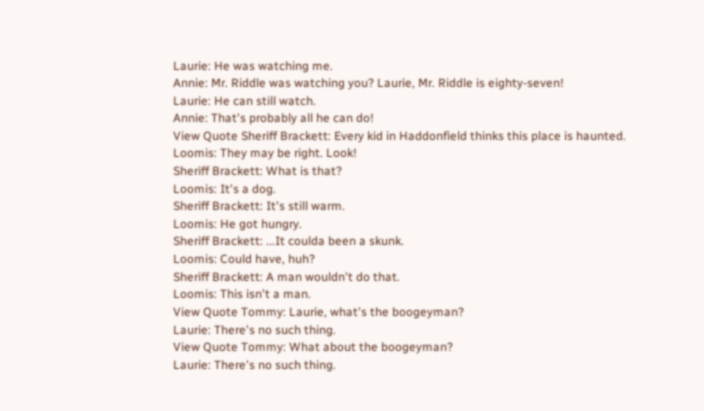Laurie: He was watching me.
Annie: Mr. Riddle was watching you? Laurie, Mr. Riddle is eighty-seven!
Laurie: He can still watch.
Annie: That's probably all he can do!
View Quote Sheriff Brackett: Every kid in Haddonfield thinks this place is haunted.
Loomis: They may be right. Look!
Sheriff Brackett: What is that?
Loomis: It's a dog.
Sheriff Brackett: It's still warm.
Loomis: He got hungry.
Sheriff Brackett: ...It coulda been a skunk.
Loomis: Could have, huh?
Sheriff Brackett: A man wouldn't do that.
Loomis: This isn't a man.
View Quote Tommy: Laurie, what's the boogeyman?
Laurie: There's no such thing.
View Quote Tommy: What about the boogeyman?
Laurie: There's no such thing.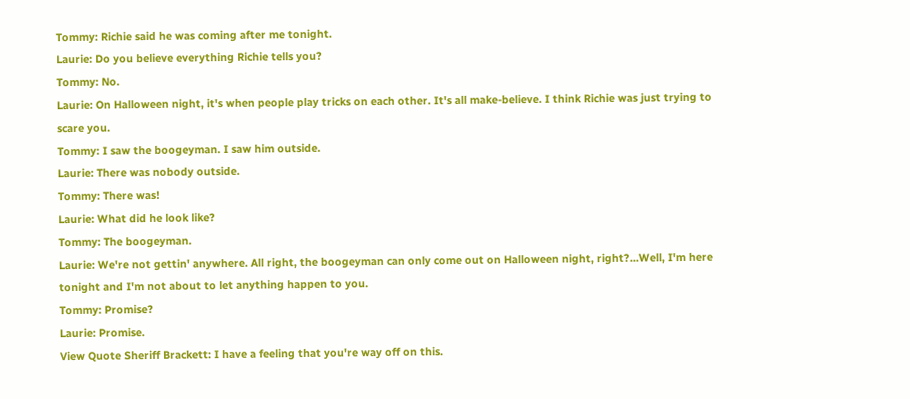Tommy: Richie said he was coming after me tonight.
Laurie: Do you believe everything Richie tells you?
Tommy: No.
Laurie: On Halloween night, it's when people play tricks on each other. It's all make-believe. I think Richie was just trying to scare you.
Tommy: I saw the boogeyman. I saw him outside.
Laurie: There was nobody outside.
Tommy: There was!
Laurie: What did he look like?
Tommy: The boogeyman.
Laurie: We're not gettin' anywhere. All right, the boogeyman can only come out on Halloween night, right?...Well, I'm here tonight and I'm not about to let anything happen to you.
Tommy: Promise?
Laurie: Promise.
View Quote Sheriff Brackett: I have a feeling that you're way off on this.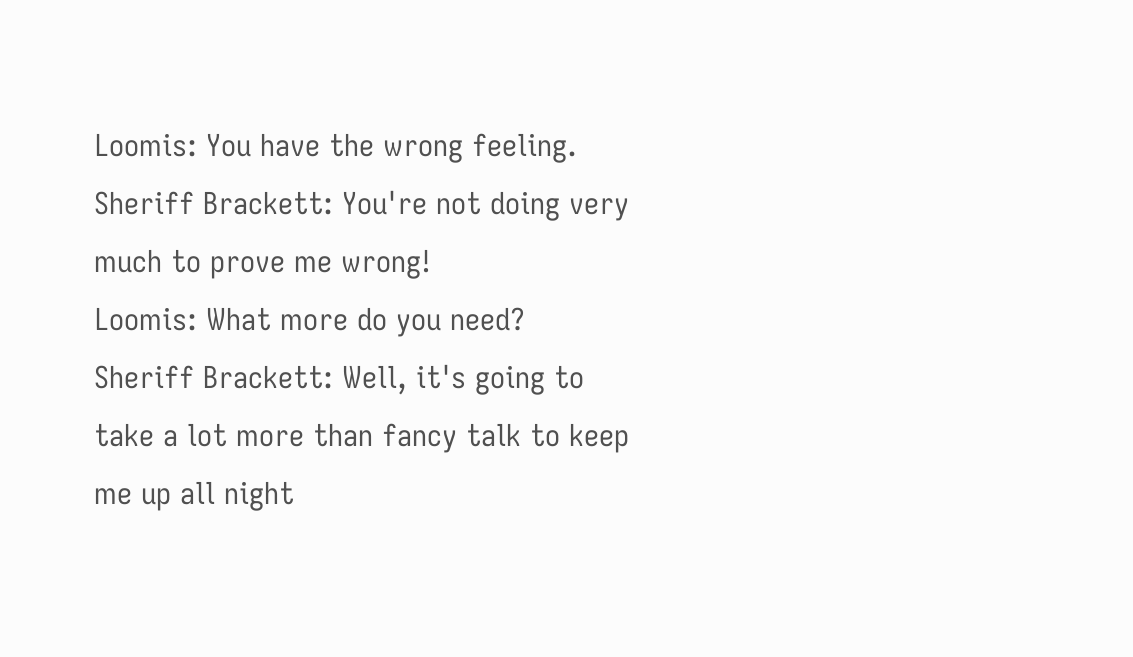Loomis: You have the wrong feeling.
Sheriff Brackett: You're not doing very much to prove me wrong!
Loomis: What more do you need?
Sheriff Brackett: Well, it's going to take a lot more than fancy talk to keep me up all night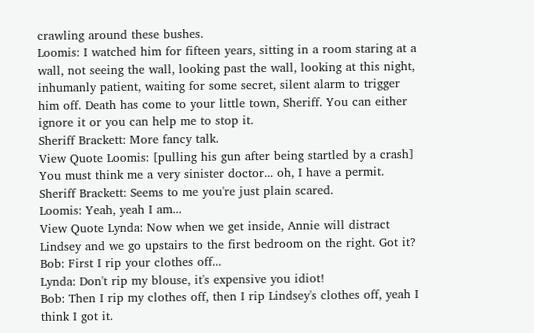crawling around these bushes.
Loomis: I watched him for fifteen years, sitting in a room staring at a wall, not seeing the wall, looking past the wall, looking at this night, inhumanly patient, waiting for some secret, silent alarm to trigger him off. Death has come to your little town, Sheriff. You can either ignore it or you can help me to stop it.
Sheriff Brackett: More fancy talk.
View Quote Loomis: [pulling his gun after being startled by a crash] You must think me a very sinister doctor... oh, I have a permit.
Sheriff Brackett: Seems to me you're just plain scared.
Loomis: Yeah, yeah I am...
View Quote Lynda: Now when we get inside, Annie will distract Lindsey and we go upstairs to the first bedroom on the right. Got it?
Bob: First I rip your clothes off...
Lynda: Don't rip my blouse, it's expensive you idiot!
Bob: Then I rip my clothes off, then I rip Lindsey's clothes off, yeah I think I got it.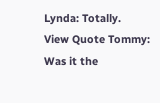Lynda: Totally.
View Quote Tommy: Was it the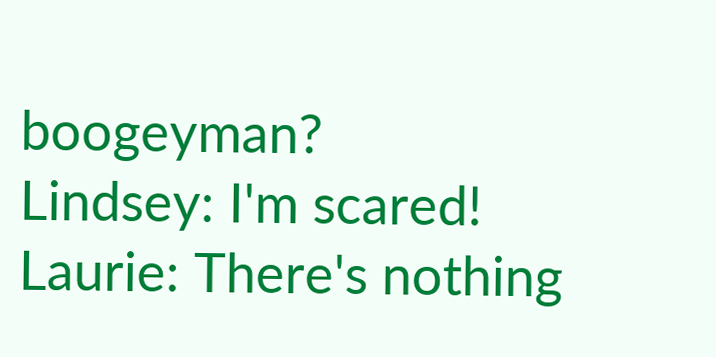boogeyman?
Lindsey: I'm scared!
Laurie: There's nothing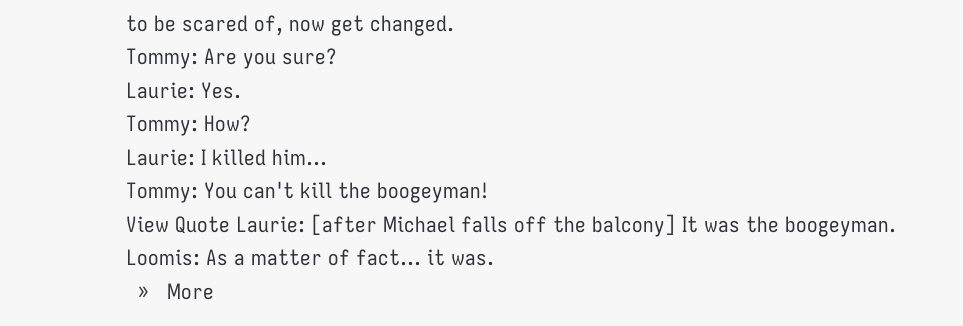to be scared of, now get changed.
Tommy: Are you sure?
Laurie: Yes.
Tommy: How?
Laurie: I killed him...
Tommy: You can't kill the boogeyman!
View Quote Laurie: [after Michael falls off the balcony] It was the boogeyman.
Loomis: As a matter of fact... it was.
  »   More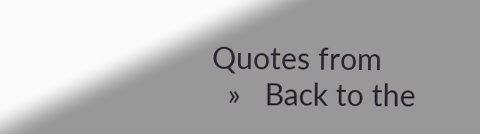Quotes from
  »   Back to the